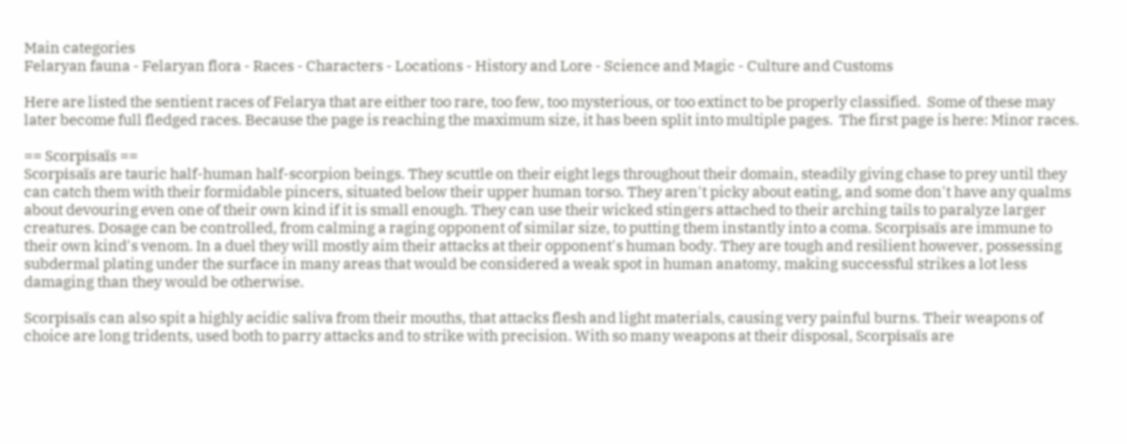Main categories
Felaryan fauna - Felaryan flora - Races - Characters - Locations - History and Lore - Science and Magic - Culture and Customs

Here are listed the sentient races of Felarya that are either too rare, too few, too mysterious, or too extinct to be properly classified.  Some of these may later become full fledged races. Because the page is reaching the maximum size, it has been split into multiple pages.  The first page is here: Minor races.

== Scorpisaïs ==
Scorpisaïs are tauric half-human half-scorpion beings. They scuttle on their eight legs throughout their domain, steadily giving chase to prey until they can catch them with their formidable pincers, situated below their upper human torso. They aren't picky about eating, and some don't have any qualms about devouring even one of their own kind if it is small enough. They can use their wicked stingers attached to their arching tails to paralyze larger creatures. Dosage can be controlled, from calming a raging opponent of similar size, to putting them instantly into a coma. Scorpisaïs are immune to their own kind's venom. In a duel they will mostly aim their attacks at their opponent's human body. They are tough and resilient however, possessing subdermal plating under the surface in many areas that would be considered a weak spot in human anatomy, making successful strikes a lot less damaging than they would be otherwise.

Scorpisaïs can also spit a highly acidic saliva from their mouths, that attacks flesh and light materials, causing very painful burns. Their weapons of choice are long tridents, used both to parry attacks and to strike with precision. With so many weapons at their disposal, Scorpisaïs are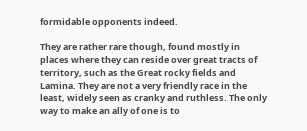formidable opponents indeed.

They are rather rare though, found mostly in places where they can reside over great tracts of territory, such as the Great rocky fields and Lamina. They are not a very friendly race in the least, widely seen as cranky and ruthless. The only way to make an ally of one is to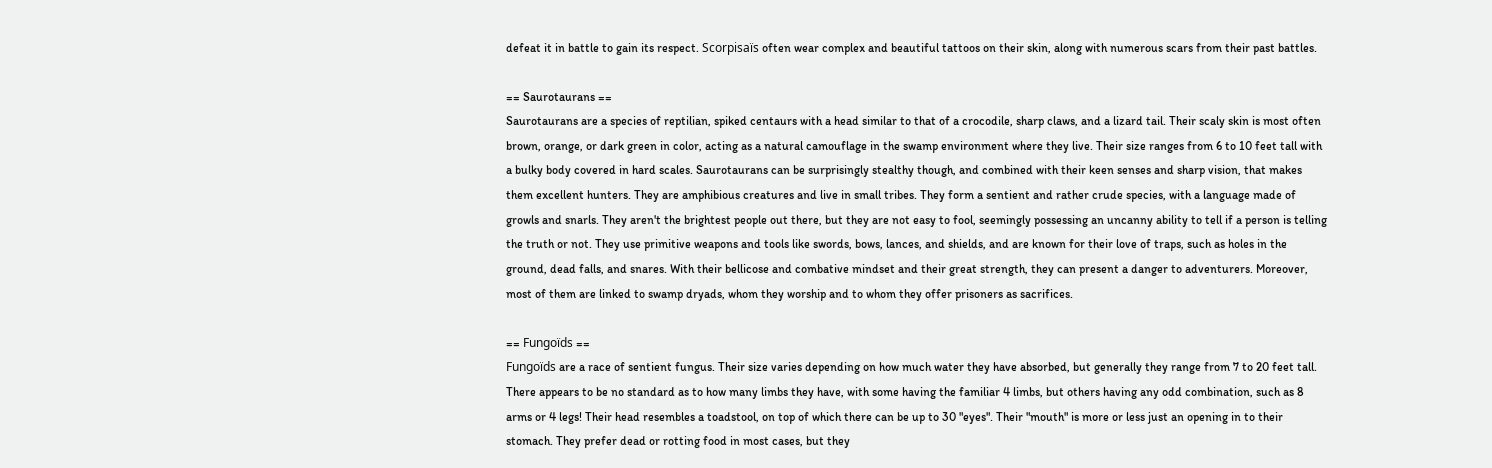defeat it in battle to gain its respect. Scorpisaïs often wear complex and beautiful tattoos on their skin, along with numerous scars from their past battles.

== Saurotaurans ==
Saurotaurans are a species of reptilian, spiked centaurs with a head similar to that of a crocodile, sharp claws, and a lizard tail. Their scaly skin is most often brown, orange, or dark green in color, acting as a natural camouflage in the swamp environment where they live. Their size ranges from 6 to 10 feet tall with a bulky body covered in hard scales. Saurotaurans can be surprisingly stealthy though, and combined with their keen senses and sharp vision, that makes them excellent hunters. They are amphibious creatures and live in small tribes. They form a sentient and rather crude species, with a language made of growls and snarls. They aren't the brightest people out there, but they are not easy to fool, seemingly possessing an uncanny ability to tell if a person is telling the truth or not. They use primitive weapons and tools like swords, bows, lances, and shields, and are known for their love of traps, such as holes in the ground, dead falls, and snares. With their bellicose and combative mindset and their great strength, they can present a danger to adventurers. Moreover, most of them are linked to swamp dryads, whom they worship and to whom they offer prisoners as sacrifices.

== Fungoïds ==
Fungoïds are a race of sentient fungus. Their size varies depending on how much water they have absorbed, but generally they range from 7 to 20 feet tall. There appears to be no standard as to how many limbs they have, with some having the familiar 4 limbs, but others having any odd combination, such as 8 arms or 4 legs! Their head resembles a toadstool, on top of which there can be up to 30 "eyes". Their "mouth" is more or less just an opening in to their stomach. They prefer dead or rotting food in most cases, but they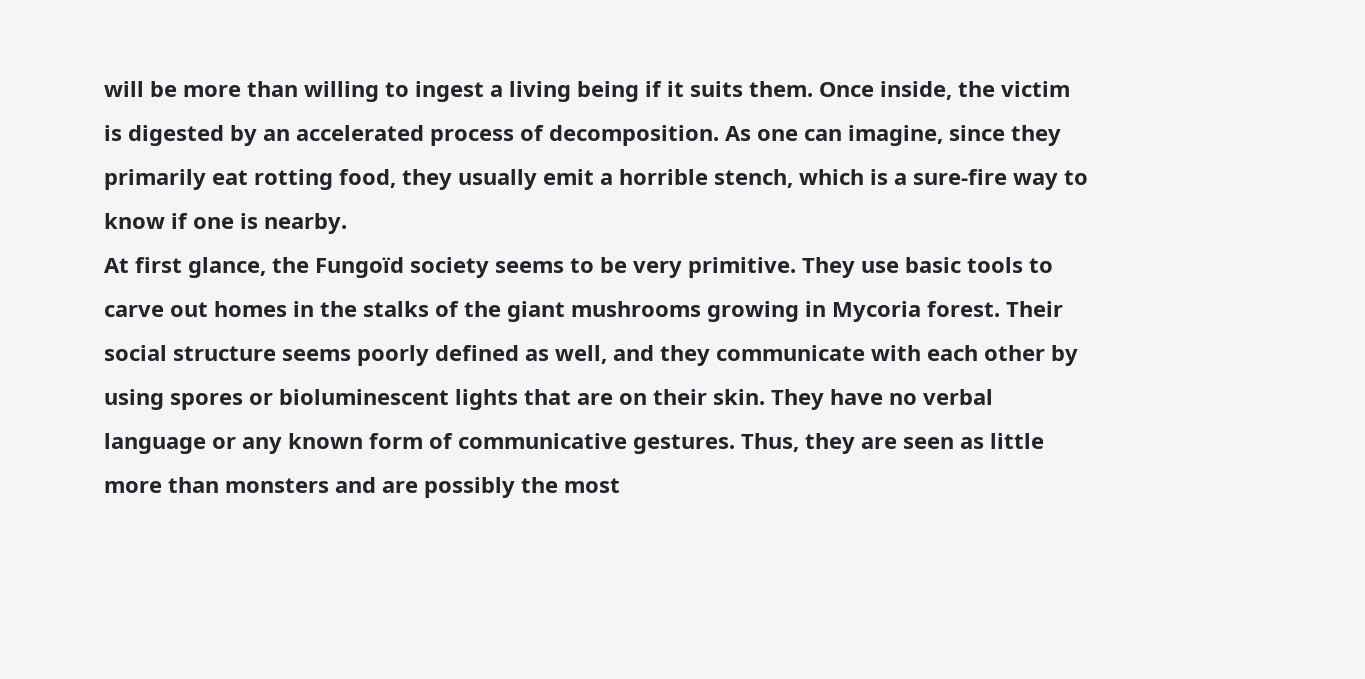will be more than willing to ingest a living being if it suits them. Once inside, the victim is digested by an accelerated process of decomposition. As one can imagine, since they primarily eat rotting food, they usually emit a horrible stench, which is a sure-fire way to know if one is nearby.
At first glance, the Fungoïd society seems to be very primitive. They use basic tools to carve out homes in the stalks of the giant mushrooms growing in Mycoria forest. Their social structure seems poorly defined as well, and they communicate with each other by using spores or bioluminescent lights that are on their skin. They have no verbal language or any known form of communicative gestures. Thus, they are seen as little more than monsters and are possibly the most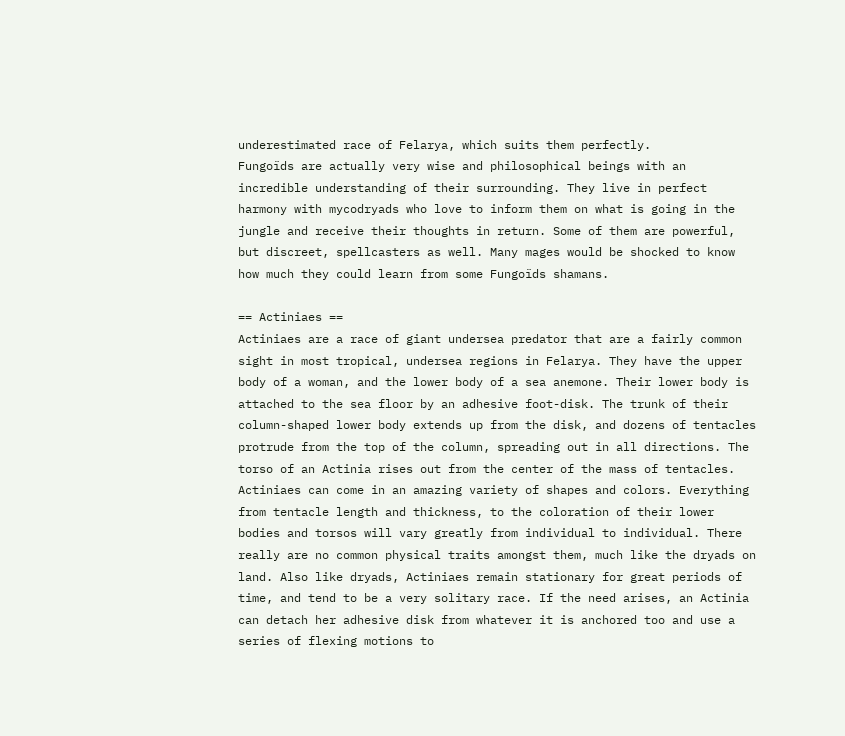underestimated race of Felarya, which suits them perfectly.
Fungoïds are actually very wise and philosophical beings with an incredible understanding of their surrounding. They live in perfect harmony with mycodryads who love to inform them on what is going in the jungle and receive their thoughts in return. Some of them are powerful, but discreet, spellcasters as well. Many mages would be shocked to know how much they could learn from some Fungoïds shamans.

== Actiniaes ==
Actiniaes are a race of giant undersea predator that are a fairly common sight in most tropical, undersea regions in Felarya. They have the upper body of a woman, and the lower body of a sea anemone. Their lower body is attached to the sea floor by an adhesive foot-disk. The trunk of their column-shaped lower body extends up from the disk, and dozens of tentacles protrude from the top of the column, spreading out in all directions. The torso of an Actinia rises out from the center of the mass of tentacles. Actiniaes can come in an amazing variety of shapes and colors. Everything from tentacle length and thickness, to the coloration of their lower bodies and torsos will vary greatly from individual to individual. There really are no common physical traits amongst them, much like the dryads on land. Also like dryads, Actiniaes remain stationary for great periods of time, and tend to be a very solitary race. If the need arises, an Actinia can detach her adhesive disk from whatever it is anchored too and use a series of flexing motions to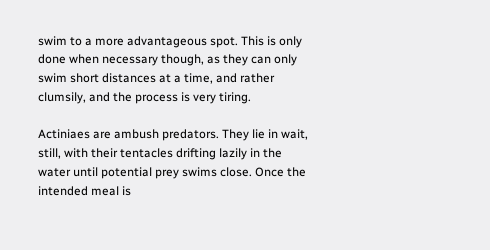swim to a more advantageous spot. This is only done when necessary though, as they can only swim short distances at a time, and rather clumsily, and the process is very tiring.

Actiniaes are ambush predators. They lie in wait, still, with their tentacles drifting lazily in the water until potential prey swims close. Once the intended meal is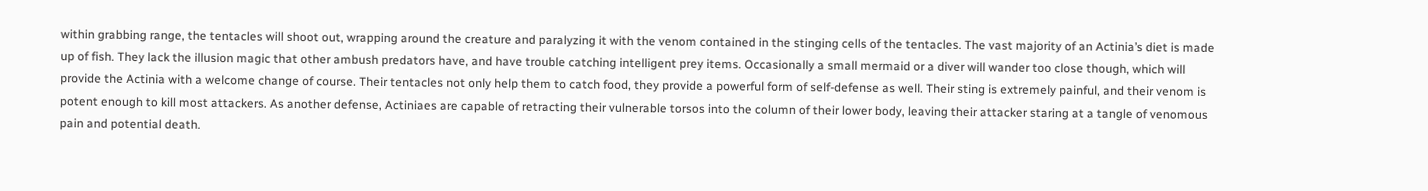within grabbing range, the tentacles will shoot out, wrapping around the creature and paralyzing it with the venom contained in the stinging cells of the tentacles. The vast majority of an Actinia’s diet is made up of fish. They lack the illusion magic that other ambush predators have, and have trouble catching intelligent prey items. Occasionally a small mermaid or a diver will wander too close though, which will provide the Actinia with a welcome change of course. Their tentacles not only help them to catch food, they provide a powerful form of self-defense as well. Their sting is extremely painful, and their venom is potent enough to kill most attackers. As another defense, Actiniaes are capable of retracting their vulnerable torsos into the column of their lower body, leaving their attacker staring at a tangle of venomous pain and potential death.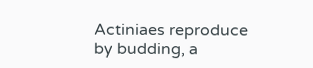Actiniaes reproduce by budding, a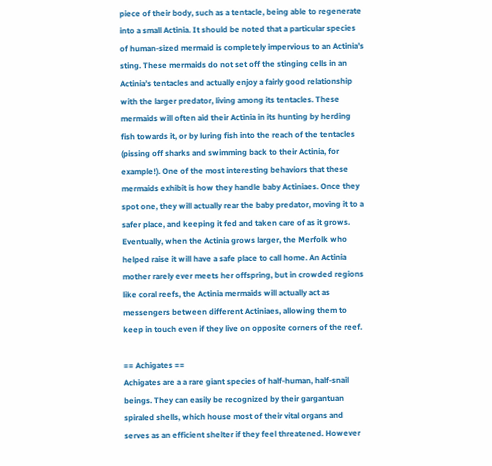piece of their body, such as a tentacle, being able to regenerate into a small Actinia. It should be noted that a particular species of human-sized mermaid is completely impervious to an Actinia’s sting. These mermaids do not set off the stinging cells in an Actinia’s tentacles and actually enjoy a fairly good relationship with the larger predator, living among its tentacles. These mermaids will often aid their Actinia in its hunting by herding fish towards it, or by luring fish into the reach of the tentacles (pissing off sharks and swimming back to their Actinia, for example!). One of the most interesting behaviors that these mermaids exhibit is how they handle baby Actiniaes. Once they spot one, they will actually rear the baby predator, moving it to a safer place, and keeping it fed and taken care of as it grows. Eventually, when the Actinia grows larger, the Merfolk who helped raise it will have a safe place to call home. An Actinia mother rarely ever meets her offspring, but in crowded regions like coral reefs, the Actinia mermaids will actually act as messengers between different Actiniaes, allowing them to keep in touch even if they live on opposite corners of the reef.

== Achigates ==
Achigates are a a rare giant species of half-human, half-snail beings. They can easily be recognized by their gargantuan spiraled shells, which house most of their vital organs and serves as an efficient shelter if they feel threatened. However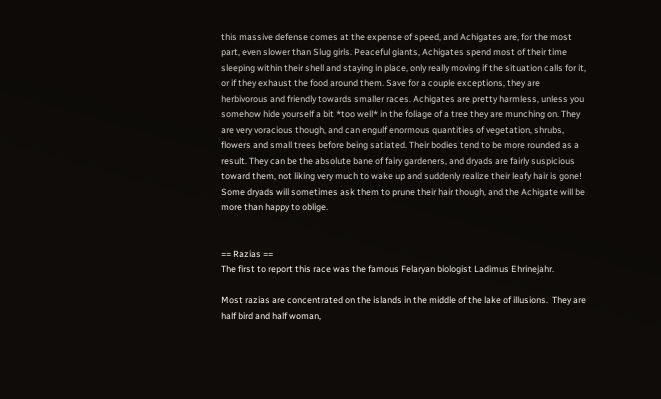this massive defense comes at the expense of speed, and Achigates are, for the most part, even slower than Slug girls. Peaceful giants, Achigates spend most of their time sleeping within their shell and staying in place, only really moving if the situation calls for it, or if they exhaust the food around them. Save for a couple exceptions, they are herbivorous and friendly towards smaller races. Achigates are pretty harmless, unless you somehow hide yourself a bit *too well* in the foliage of a tree they are munching on. They are very voracious though, and can engulf enormous quantities of vegetation, shrubs, flowers and small trees before being satiated. Their bodies tend to be more rounded as a result. They can be the absolute bane of fairy gardeners, and dryads are fairly suspicious toward them, not liking very much to wake up and suddenly realize their leafy hair is gone! Some dryads will sometimes ask them to prune their hair though, and the Achigate will be more than happy to oblige.


== Razias ==
The first to report this race was the famous Felaryan biologist Ladimus Ehrinejahr.

Most razias are concentrated on the islands in the middle of the lake of illusions.  They are half bird and half woman,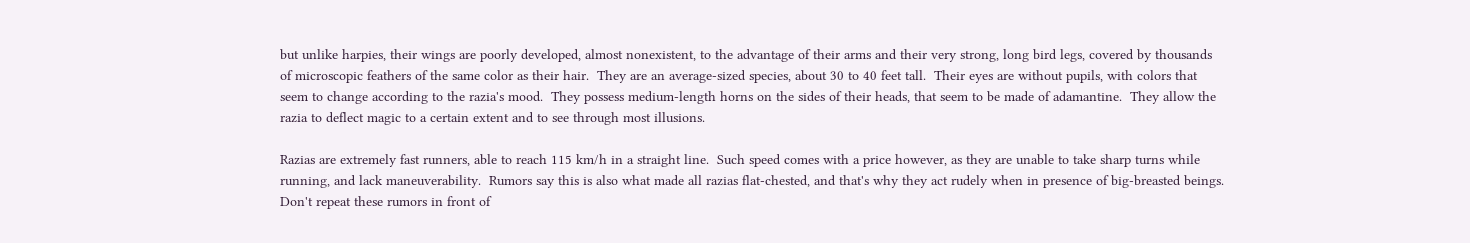but unlike harpies, their wings are poorly developed, almost nonexistent, to the advantage of their arms and their very strong, long bird legs, covered by thousands of microscopic feathers of the same color as their hair.  They are an average-sized species, about 30 to 40 feet tall.  Their eyes are without pupils, with colors that seem to change according to the razia's mood.  They possess medium-length horns on the sides of their heads, that seem to be made of adamantine.  They allow the razia to deflect magic to a certain extent and to see through most illusions.

Razias are extremely fast runners, able to reach 115 km/h in a straight line.  Such speed comes with a price however, as they are unable to take sharp turns while running, and lack maneuverability.  Rumors say this is also what made all razias flat-chested, and that's why they act rudely when in presence of big-breasted beings.  Don't repeat these rumors in front of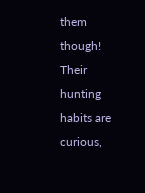them though! Their hunting habits are curious,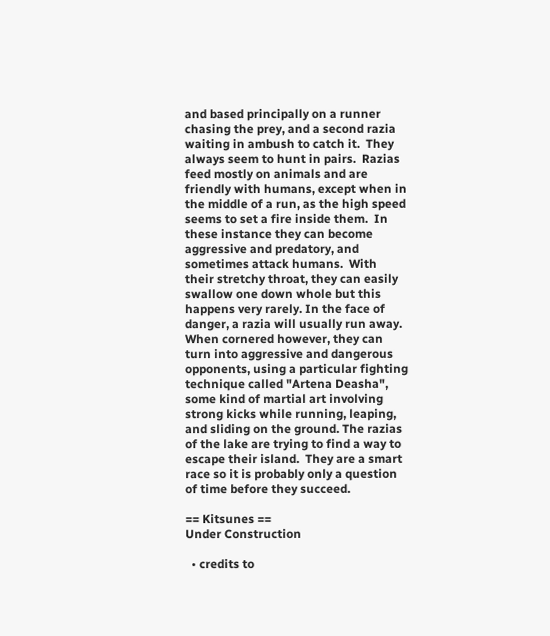and based principally on a runner chasing the prey, and a second razia waiting in ambush to catch it.  They always seem to hunt in pairs.  Razias feed mostly on animals and are friendly with humans, except when in the middle of a run, as the high speed seems to set a fire inside them.  In these instance they can become aggressive and predatory, and sometimes attack humans.  With their stretchy throat, they can easily swallow one down whole but this happens very rarely. In the face of danger, a razia will usually run away.  When cornered however, they can turn into aggressive and dangerous opponents, using a particular fighting technique called "Artena Deasha", some kind of martial art involving strong kicks while running, leaping, and sliding on the ground. The razias of the lake are trying to find a way to escape their island.  They are a smart race so it is probably only a question of time before they succeed.

== Kitsunes ==
Under Construction

  • credits to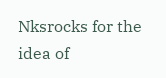Nksrocks for the idea of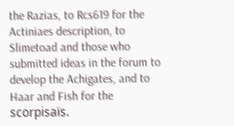the Razias, to Rcs619 for the Actiniaes description, to Slimetoad and those who submitted ideas in the forum to develop the Achigates, and to Haar and Fish for the scorpisaïs.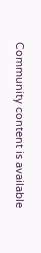Community content is available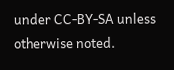under CC-BY-SA unless otherwise noted.